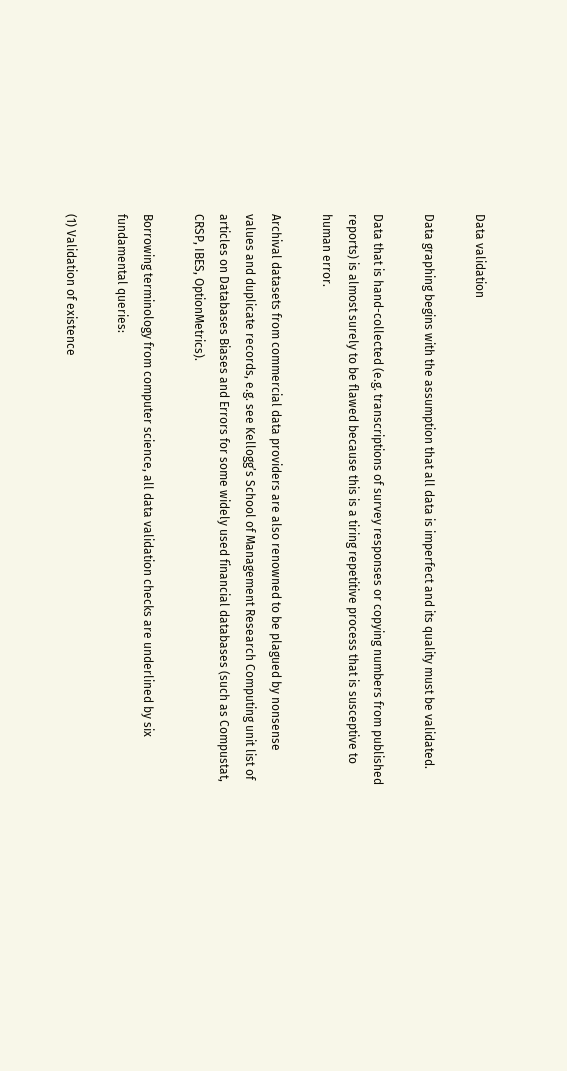Data validation

Data graphing begins with the assumption that all data is imperfect and its quality must be validated.

Data that is hand-collected (e.g. transcriptions of survey responses or copying numbers from published reports) is almost surely to be flawed because this is a tiring repetitive process that is susceptive to human error.

Archival datasets from commercial data providers are also renowned to be plagued by nonsense values and duplicate records, e.g. see Kellogg’s School of Management Research Computing unit list of articles on Databases Biases and Errors for some widely used financial databases (such as Compustat, CRSP, IBES, OptionMetrics).

Borrowing terminology from computer science, all data validation checks are underlined by six fundamental queries:

(1) Validation of existence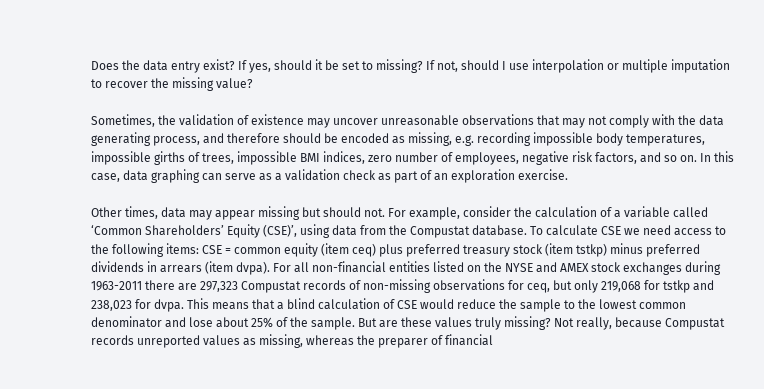Does the data entry exist? If yes, should it be set to missing? If not, should I use interpolation or multiple imputation to recover the missing value?

Sometimes, the validation of existence may uncover unreasonable observations that may not comply with the data generating process, and therefore should be encoded as missing, e.g. recording impossible body temperatures, impossible girths of trees, impossible BMI indices, zero number of employees, negative risk factors, and so on. In this case, data graphing can serve as a validation check as part of an exploration exercise.

Other times, data may appear missing but should not. For example, consider the calculation of a variable called ‘Common Shareholders’ Equity (CSE)’, using data from the Compustat database. To calculate CSE we need access to the following items: CSE = common equity (item ceq) plus preferred treasury stock (item tstkp) minus preferred dividends in arrears (item dvpa). For all non-financial entities listed on the NYSE and AMEX stock exchanges during 1963-2011 there are 297,323 Compustat records of non-missing observations for ceq, but only 219,068 for tstkp and 238,023 for dvpa. This means that a blind calculation of CSE would reduce the sample to the lowest common denominator and lose about 25% of the sample. But are these values truly missing? Not really, because Compustat records unreported values as missing, whereas the preparer of financial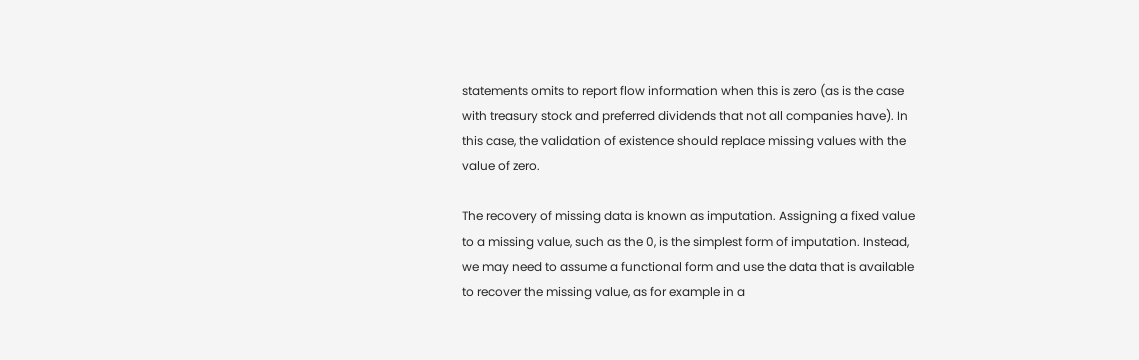statements omits to report flow information when this is zero (as is the case with treasury stock and preferred dividends that not all companies have). In this case, the validation of existence should replace missing values with the value of zero.

The recovery of missing data is known as imputation. Assigning a fixed value to a missing value, such as the 0, is the simplest form of imputation. Instead, we may need to assume a functional form and use the data that is available to recover the missing value, as for example in a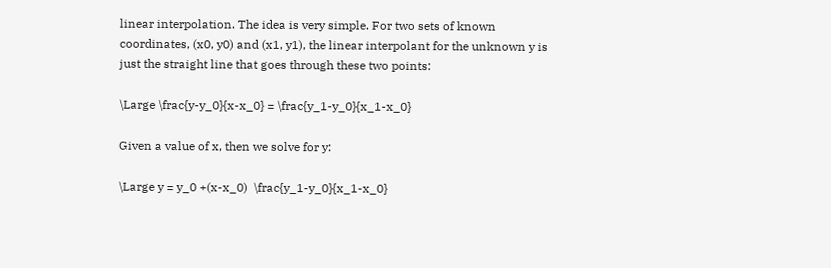linear interpolation. The idea is very simple. For two sets of known coordinates, (x0, y0) and (x1, y1), the linear interpolant for the unknown y is just the straight line that goes through these two points:

\Large \frac{y-y_0}{x-x_0} = \frac{y_1-y_0}{x_1-x_0}

Given a value of x, then we solve for y:

\Large y = y_0 +(x-x_0)  \frac{y_1-y_0}{x_1-x_0}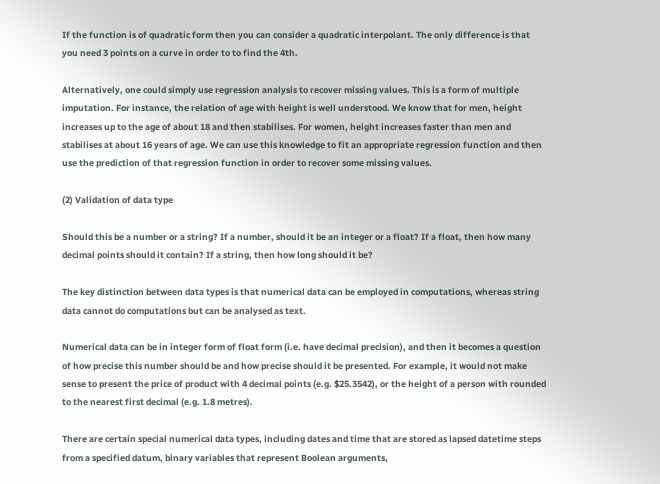If the function is of quadratic form then you can consider a quadratic interpolant. The only difference is that you need 3 points on a curve in order to to find the 4th.

Alternatively, one could simply use regression analysis to recover missing values. This is a form of multiple imputation. For instance, the relation of age with height is well understood. We know that for men, height increases up to the age of about 18 and then stabilises. For women, height increases faster than men and stabilises at about 16 years of age. We can use this knowledge to fit an appropriate regression function and then use the prediction of that regression function in order to recover some missing values.

(2) Validation of data type

Should this be a number or a string? If a number, should it be an integer or a float? If a float, then how many decimal points should it contain? If a string, then how long should it be?

The key distinction between data types is that numerical data can be employed in computations, whereas string data cannot do computations but can be analysed as text.

Numerical data can be in integer form of float form (i.e. have decimal precision), and then it becomes a question of how precise this number should be and how precise should it be presented. For example, it would not make sense to present the price of product with 4 decimal points (e.g. $25.3542), or the height of a person with rounded to the nearest first decimal (e.g. 1.8 metres).

There are certain special numerical data types, including dates and time that are stored as lapsed datetime steps from a specified datum, binary variables that represent Boolean arguments,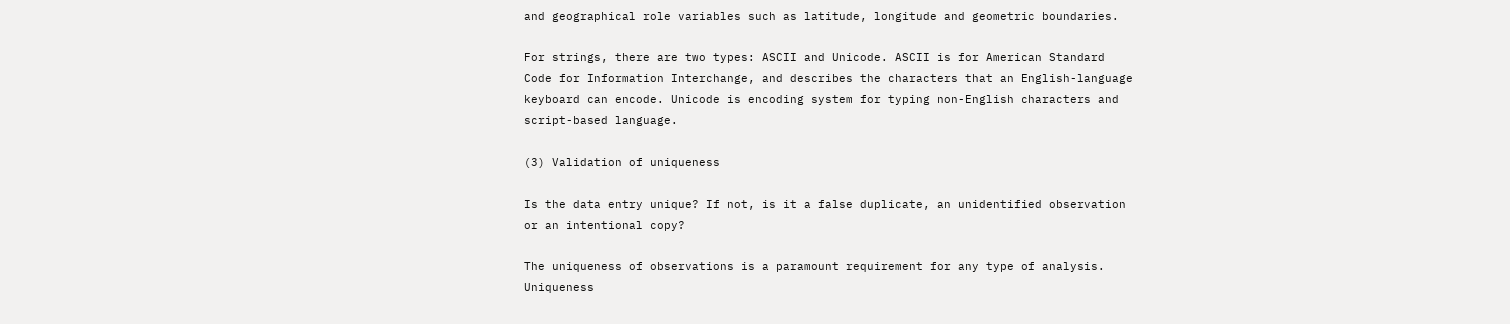and geographical role variables such as latitude, longitude and geometric boundaries.

For strings, there are two types: ASCII and Unicode. ASCII is for American Standard Code for Information Interchange, and describes the characters that an English-language keyboard can encode. Unicode is encoding system for typing non-English characters and script-based language.

(3) Validation of uniqueness

Is the data entry unique? If not, is it a false duplicate, an unidentified observation or an intentional copy?

The uniqueness of observations is a paramount requirement for any type of analysis. Uniqueness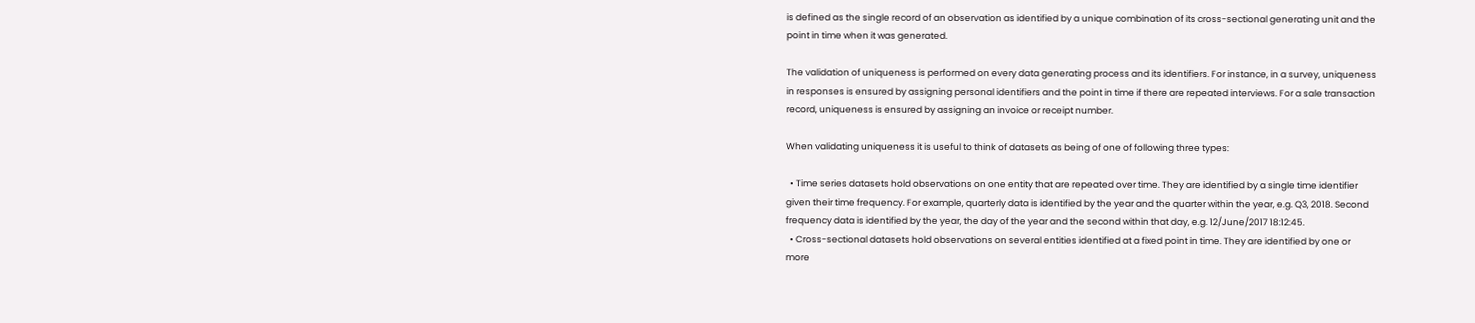is defined as the single record of an observation as identified by a unique combination of its cross-sectional generating unit and the point in time when it was generated.

The validation of uniqueness is performed on every data generating process and its identifiers. For instance, in a survey, uniqueness in responses is ensured by assigning personal identifiers and the point in time if there are repeated interviews. For a sale transaction record, uniqueness is ensured by assigning an invoice or receipt number.

When validating uniqueness it is useful to think of datasets as being of one of following three types:

  • Time series datasets hold observations on one entity that are repeated over time. They are identified by a single time identifier given their time frequency. For example, quarterly data is identified by the year and the quarter within the year, e.g. Q3, 2018. Second frequency data is identified by the year, the day of the year and the second within that day, e.g. 12/June/2017 18:12:45.
  • Cross-sectional datasets hold observations on several entities identified at a fixed point in time. They are identified by one or more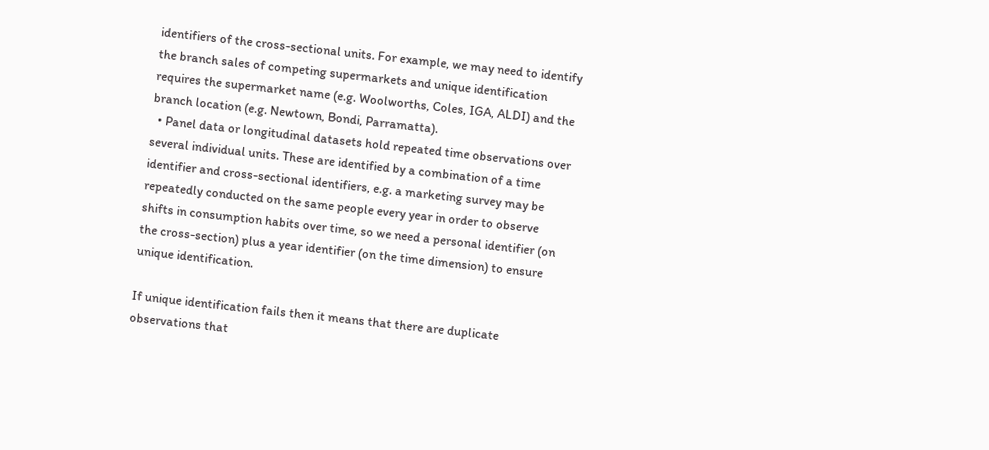identifiers of the cross-sectional units. For example, we may need to identify the branch sales of competing supermarkets and unique identification requires the supermarket name (e.g. Woolworths, Coles, IGA, ALDI) and the branch location (e.g. Newtown, Bondi, Parramatta).
  • Panel data or longitudinal datasets hold repeated time observations over several individual units. These are identified by a combination of a time identifier and cross-sectional identifiers, e.g. a marketing survey may be repeatedly conducted on the same people every year in order to observe shifts in consumption habits over time, so we need a personal identifier (on the cross-section) plus a year identifier (on the time dimension) to ensure unique identification.

If unique identification fails then it means that there are duplicate observations that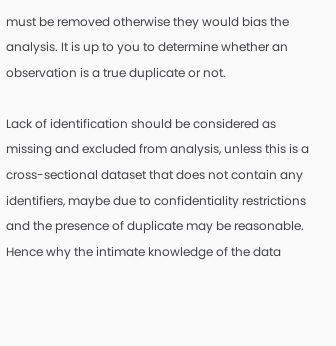must be removed otherwise they would bias the analysis. It is up to you to determine whether an observation is a true duplicate or not.

Lack of identification should be considered as missing and excluded from analysis, unless this is a cross-sectional dataset that does not contain any identifiers, maybe due to confidentiality restrictions and the presence of duplicate may be reasonable. Hence why the intimate knowledge of the data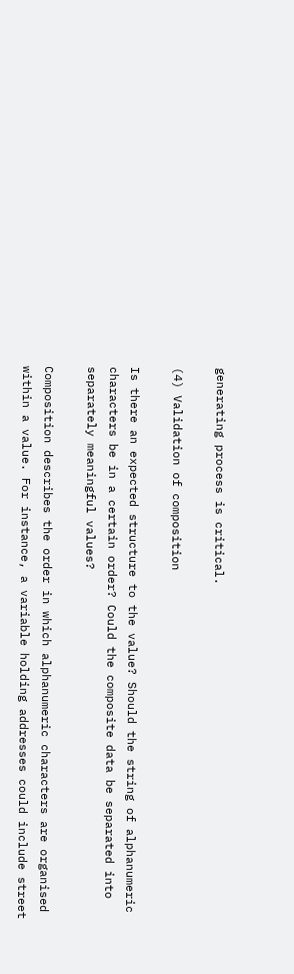generating process is critical.

(4) Validation of composition

Is there an expected structure to the value? Should the string of alphanumeric characters be in a certain order? Could the composite data be separated into separately meaningful values?

Composition describes the order in which alphanumeric characters are organised within a value. For instance, a variable holding addresses could include street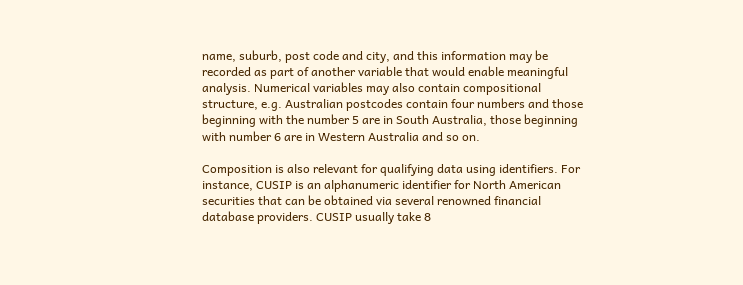name, suburb, post code and city, and this information may be recorded as part of another variable that would enable meaningful analysis. Numerical variables may also contain compositional structure, e.g. Australian postcodes contain four numbers and those beginning with the number 5 are in South Australia, those beginning with number 6 are in Western Australia and so on.

Composition is also relevant for qualifying data using identifiers. For instance, CUSIP is an alphanumeric identifier for North American securities that can be obtained via several renowned financial database providers. CUSIP usually take 8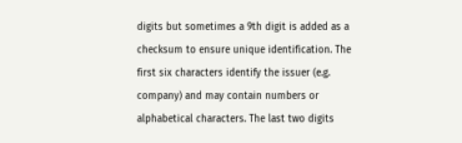digits but sometimes a 9th digit is added as a checksum to ensure unique identification. The first six characters identify the issuer (e.g. company) and may contain numbers or alphabetical characters. The last two digits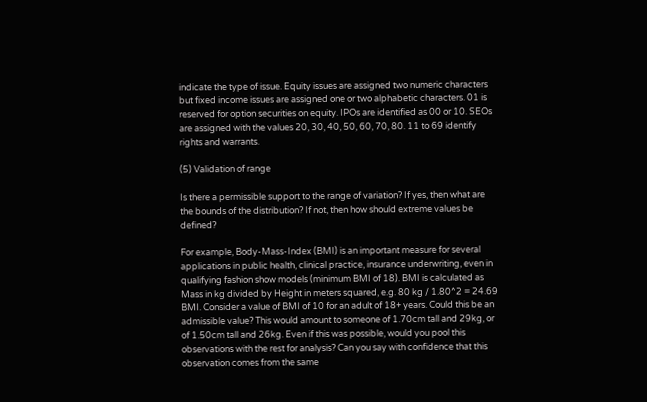indicate the type of issue. Equity issues are assigned two numeric characters but fixed income issues are assigned one or two alphabetic characters. 01 is reserved for option securities on equity. IPOs are identified as 00 or 10. SEOs are assigned with the values 20, 30, 40, 50, 60, 70, 80. 11 to 69 identify rights and warrants.

(5) Validation of range

Is there a permissible support to the range of variation? If yes, then what are the bounds of the distribution? If not, then how should extreme values be defined?

For example, Body-Mass-Index (BMI) is an important measure for several applications in public health, clinical practice, insurance underwriting, even in qualifying fashion show models (minimum BMI of 18). BMI is calculated as Mass in kg divided by Height in meters squared, e.g. 80 kg / 1.80^2 = 24.69 BMI. Consider a value of BMI of 10 for an adult of 18+ years. Could this be an admissible value? This would amount to someone of 1.70cm tall and 29kg, or of 1.50cm tall and 26kg. Even if this was possible, would you pool this observations with the rest for analysis? Can you say with confidence that this observation comes from the same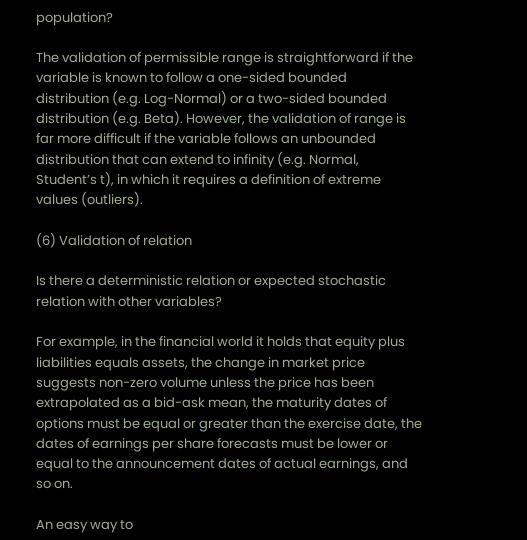population?

The validation of permissible range is straightforward if the variable is known to follow a one-sided bounded distribution (e.g. Log-Normal) or a two-sided bounded distribution (e.g. Beta). However, the validation of range is far more difficult if the variable follows an unbounded distribution that can extend to infinity (e.g. Normal, Student’s t), in which it requires a definition of extreme values (outliers).

(6) Validation of relation

Is there a deterministic relation or expected stochastic relation with other variables?

For example, in the financial world it holds that equity plus liabilities equals assets, the change in market price suggests non-zero volume unless the price has been extrapolated as a bid-ask mean, the maturity dates of options must be equal or greater than the exercise date, the dates of earnings per share forecasts must be lower or equal to the announcement dates of actual earnings, and so on.

An easy way to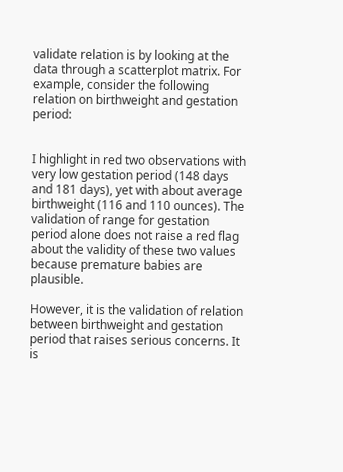validate relation is by looking at the data through a scatterplot matrix. For example, consider the following relation on birthweight and gestation period:


I highlight in red two observations with very low gestation period (148 days and 181 days), yet with about average birthweight (116 and 110 ounces). The validation of range for gestation period alone does not raise a red flag about the validity of these two values because premature babies are plausible.

However, it is the validation of relation between birthweight and gestation period that raises serious concerns. It is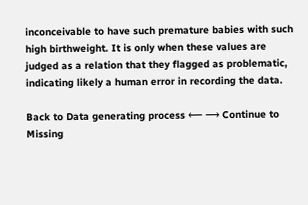inconceivable to have such premature babies with such high birthweight. It is only when these values are judged as a relation that they flagged as problematic, indicating likely a human error in recording the data.

Back to Data generating process ⟵ ⟶ Continue to Missing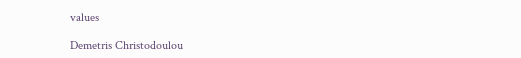values

Demetris Christodoulou